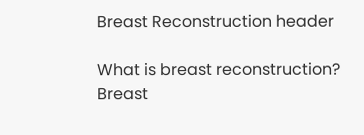Breast Reconstruction header

What is breast reconstruction?
Breast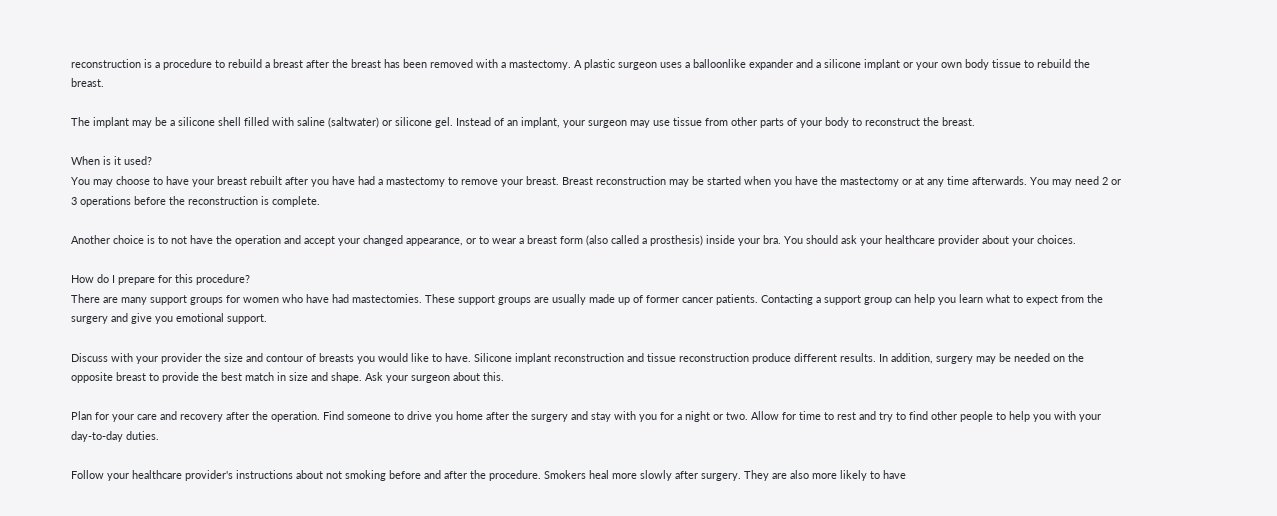reconstruction is a procedure to rebuild a breast after the breast has been removed with a mastectomy. A plastic surgeon uses a balloonlike expander and a silicone implant or your own body tissue to rebuild the breast.

The implant may be a silicone shell filled with saline (saltwater) or silicone gel. Instead of an implant, your surgeon may use tissue from other parts of your body to reconstruct the breast.

When is it used?
You may choose to have your breast rebuilt after you have had a mastectomy to remove your breast. Breast reconstruction may be started when you have the mastectomy or at any time afterwards. You may need 2 or 3 operations before the reconstruction is complete.

Another choice is to not have the operation and accept your changed appearance, or to wear a breast form (also called a prosthesis) inside your bra. You should ask your healthcare provider about your choices.

How do I prepare for this procedure?
There are many support groups for women who have had mastectomies. These support groups are usually made up of former cancer patients. Contacting a support group can help you learn what to expect from the surgery and give you emotional support.

Discuss with your provider the size and contour of breasts you would like to have. Silicone implant reconstruction and tissue reconstruction produce different results. In addition, surgery may be needed on the opposite breast to provide the best match in size and shape. Ask your surgeon about this.

Plan for your care and recovery after the operation. Find someone to drive you home after the surgery and stay with you for a night or two. Allow for time to rest and try to find other people to help you with your day-to-day duties.

Follow your healthcare provider's instructions about not smoking before and after the procedure. Smokers heal more slowly after surgery. They are also more likely to have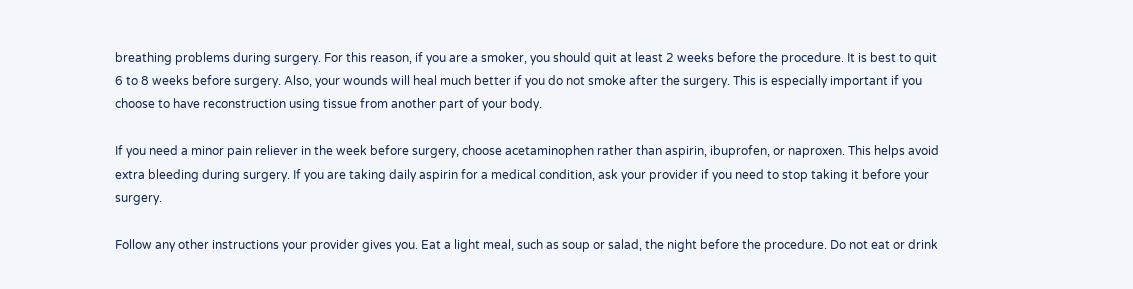breathing problems during surgery. For this reason, if you are a smoker, you should quit at least 2 weeks before the procedure. It is best to quit 6 to 8 weeks before surgery. Also, your wounds will heal much better if you do not smoke after the surgery. This is especially important if you choose to have reconstruction using tissue from another part of your body.

If you need a minor pain reliever in the week before surgery, choose acetaminophen rather than aspirin, ibuprofen, or naproxen. This helps avoid extra bleeding during surgery. If you are taking daily aspirin for a medical condition, ask your provider if you need to stop taking it before your surgery.

Follow any other instructions your provider gives you. Eat a light meal, such as soup or salad, the night before the procedure. Do not eat or drink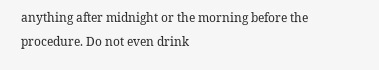anything after midnight or the morning before the procedure. Do not even drink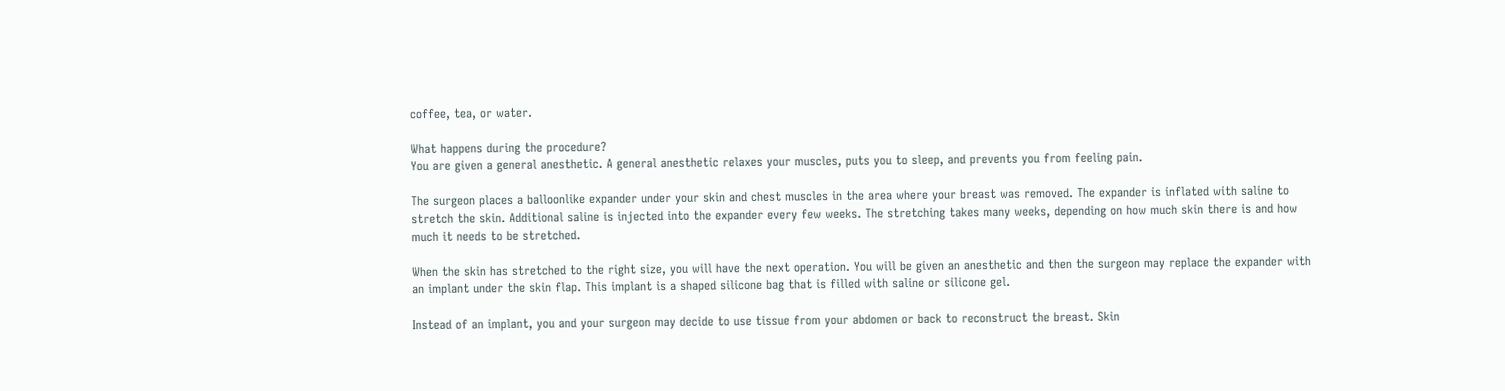coffee, tea, or water.

What happens during the procedure?
You are given a general anesthetic. A general anesthetic relaxes your muscles, puts you to sleep, and prevents you from feeling pain.

The surgeon places a balloonlike expander under your skin and chest muscles in the area where your breast was removed. The expander is inflated with saline to stretch the skin. Additional saline is injected into the expander every few weeks. The stretching takes many weeks, depending on how much skin there is and how much it needs to be stretched.

When the skin has stretched to the right size, you will have the next operation. You will be given an anesthetic and then the surgeon may replace the expander with an implant under the skin flap. This implant is a shaped silicone bag that is filled with saline or silicone gel.

Instead of an implant, you and your surgeon may decide to use tissue from your abdomen or back to reconstruct the breast. Skin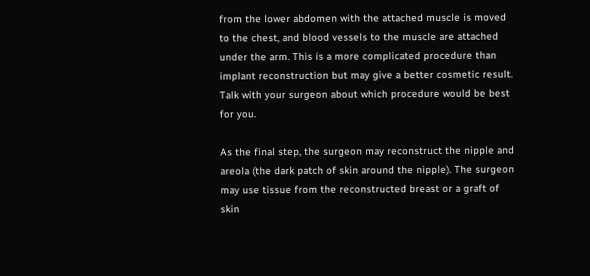from the lower abdomen with the attached muscle is moved to the chest, and blood vessels to the muscle are attached under the arm. This is a more complicated procedure than implant reconstruction but may give a better cosmetic result. Talk with your surgeon about which procedure would be best for you.

As the final step, the surgeon may reconstruct the nipple and areola (the dark patch of skin around the nipple). The surgeon may use tissue from the reconstructed breast or a graft of skin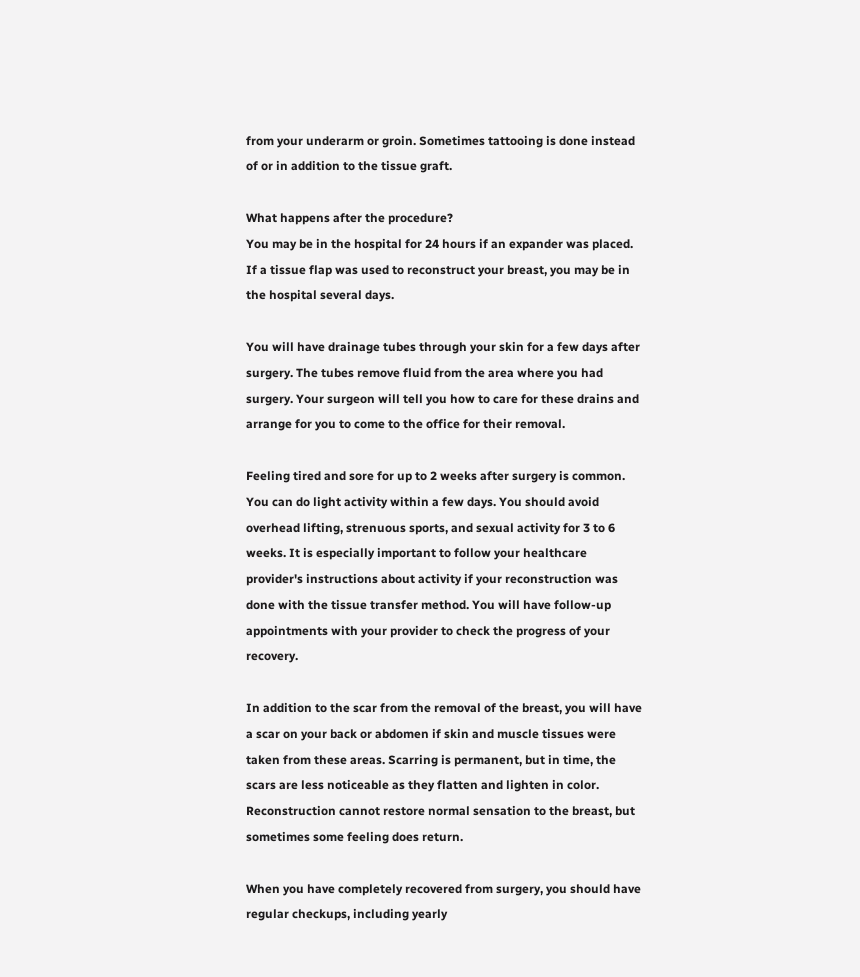from your underarm or groin. Sometimes tattooing is done instead of or in addition to the tissue graft.

What happens after the procedure?
You may be in the hospital for 24 hours if an expander was placed. If a tissue flap was used to reconstruct your breast, you may be in the hospital several days.

You will have drainage tubes through your skin for a few days after surgery. The tubes remove fluid from the area where you had surgery. Your surgeon will tell you how to care for these drains and arrange for you to come to the office for their removal.

Feeling tired and sore for up to 2 weeks after surgery is common. You can do light activity within a few days. You should avoid overhead lifting, strenuous sports, and sexual activity for 3 to 6 weeks. It is especially important to follow your healthcare provider's instructions about activity if your reconstruction was done with the tissue transfer method. You will have follow-up appointments with your provider to check the progress of your recovery.

In addition to the scar from the removal of the breast, you will have a scar on your back or abdomen if skin and muscle tissues were taken from these areas. Scarring is permanent, but in time, the scars are less noticeable as they flatten and lighten in color. Reconstruction cannot restore normal sensation to the breast, but sometimes some feeling does return.

When you have completely recovered from surgery, you should have regular checkups, including yearly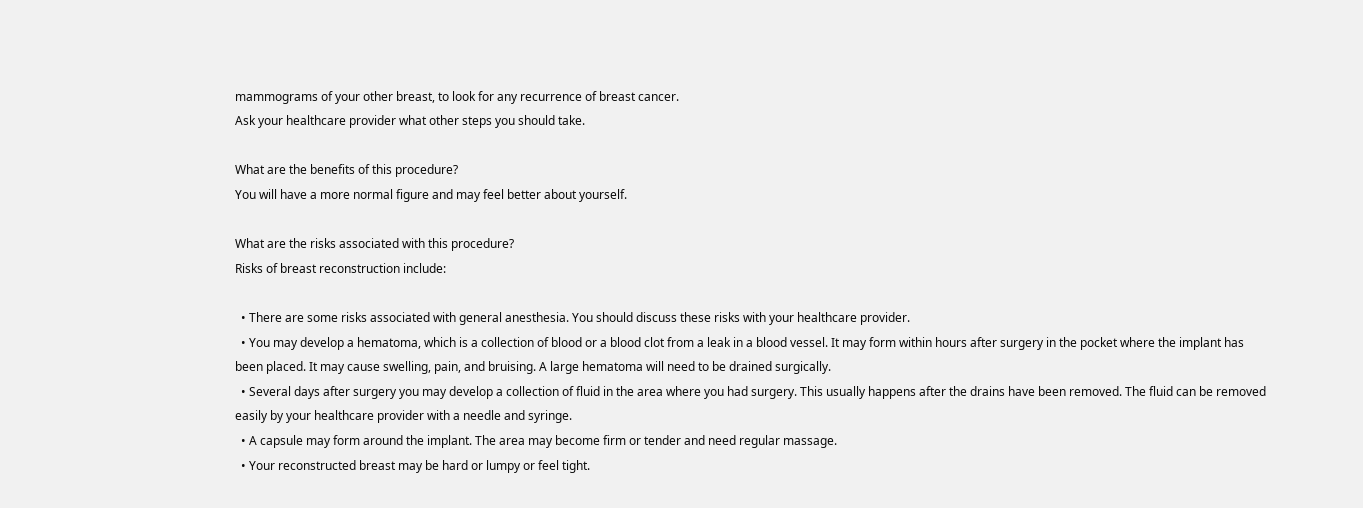mammograms of your other breast, to look for any recurrence of breast cancer.
Ask your healthcare provider what other steps you should take.

What are the benefits of this procedure?
You will have a more normal figure and may feel better about yourself.

What are the risks associated with this procedure?
Risks of breast reconstruction include:

  • There are some risks associated with general anesthesia. You should discuss these risks with your healthcare provider.
  • You may develop a hematoma, which is a collection of blood or a blood clot from a leak in a blood vessel. It may form within hours after surgery in the pocket where the implant has been placed. It may cause swelling, pain, and bruising. A large hematoma will need to be drained surgically.
  • Several days after surgery you may develop a collection of fluid in the area where you had surgery. This usually happens after the drains have been removed. The fluid can be removed easily by your healthcare provider with a needle and syringe.
  • A capsule may form around the implant. The area may become firm or tender and need regular massage.
  • Your reconstructed breast may be hard or lumpy or feel tight.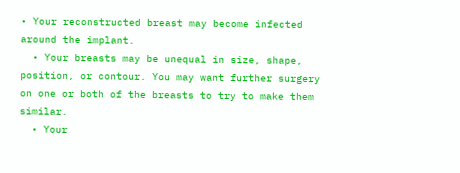• Your reconstructed breast may become infected around the implant.
  • Your breasts may be unequal in size, shape, position, or contour. You may want further surgery on one or both of the breasts to try to make them similar.
  • Your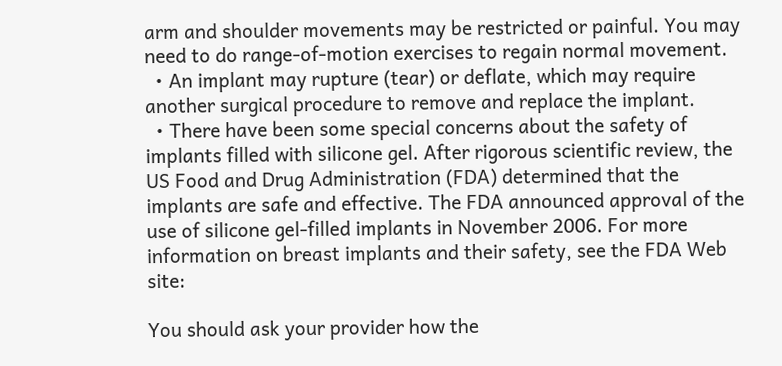arm and shoulder movements may be restricted or painful. You may need to do range-of-motion exercises to regain normal movement.
  • An implant may rupture (tear) or deflate, which may require another surgical procedure to remove and replace the implant.
  • There have been some special concerns about the safety of implants filled with silicone gel. After rigorous scientific review, the US Food and Drug Administration (FDA) determined that the implants are safe and effective. The FDA announced approval of the use of silicone gel-filled implants in November 2006. For more information on breast implants and their safety, see the FDA Web site:

You should ask your provider how the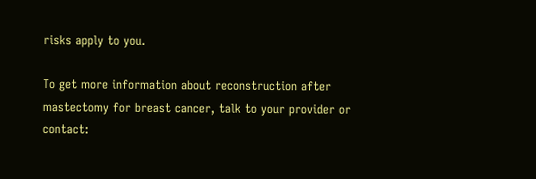risks apply to you.

To get more information about reconstruction after mastectomy for breast cancer, talk to your provider or contact: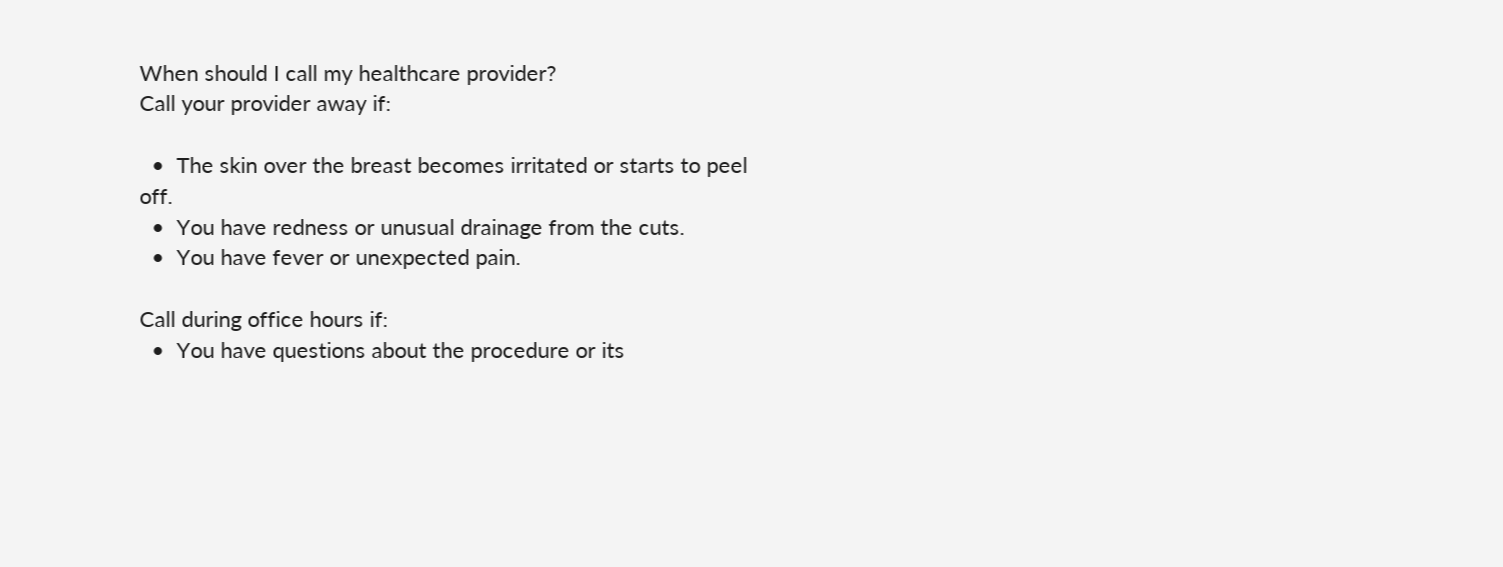When should I call my healthcare provider?
Call your provider away if:

  •  The skin over the breast becomes irritated or starts to peel off.
  •  You have redness or unusual drainage from the cuts.
  •  You have fever or unexpected pain.

Call during office hours if:
  •  You have questions about the procedure or its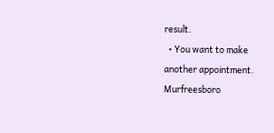result.
  • You want to make another appointment.
Murfreesboro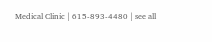Medical Clinic | 615-893-4480 | see all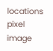locations
pixel image